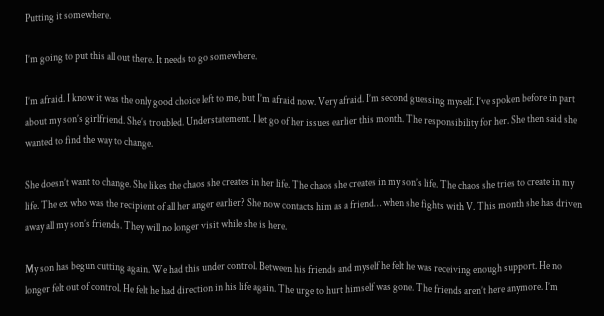Putting it somewhere.

I’m going to put this all out there. It needs to go somewhere.

I’m afraid. I know it was the only good choice left to me, but I’m afraid now. Very afraid. I’m second guessing myself. I’ve spoken before in part about my son’s girlfriend. She’s troubled. Understatement. I let go of her issues earlier this month. The responsibility for her. She then said she wanted to find the way to change.

She doesn’t want to change. She likes the chaos she creates in her life. The chaos she creates in my son’s life. The chaos she tries to create in my life. The ex who was the recipient of all her anger earlier? She now contacts him as a friend… when she fights with V. This month she has driven away all my son’s friends. They will no longer visit while she is here.

My son has begun cutting again. We had this under control. Between his friends and myself he felt he was receiving enough support. He no longer felt out of control. He felt he had direction in his life again. The urge to hurt himself was gone. The friends aren’t here anymore. I’m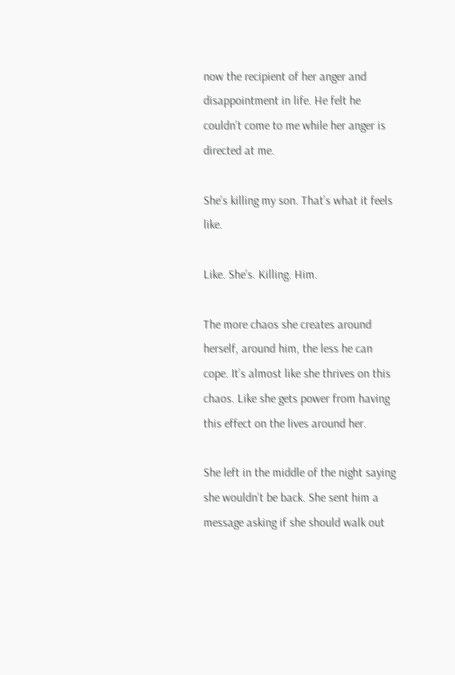now the recipient of her anger and disappointment in life. He felt he couldn’t come to me while her anger is directed at me.

She’s killing my son. That’s what it feels like.

Like. She’s. Killing. Him.

The more chaos she creates around herself, around him, the less he can cope. It’s almost like she thrives on this chaos. Like she gets power from having this effect on the lives around her.

She left in the middle of the night saying she wouldn’t be back. She sent him a message asking if she should walk out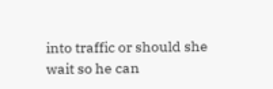into traffic or should she wait so he can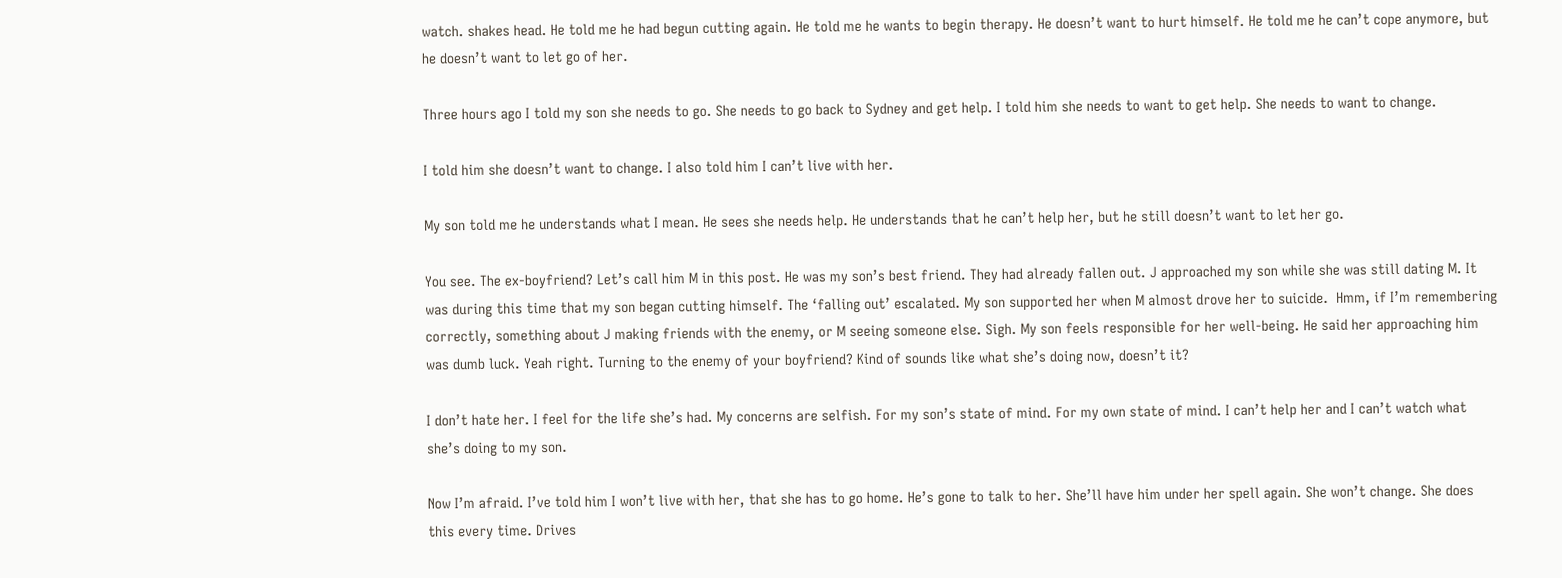watch. shakes head. He told me he had begun cutting again. He told me he wants to begin therapy. He doesn’t want to hurt himself. He told me he can’t cope anymore, but he doesn’t want to let go of her.

Three hours ago I told my son she needs to go. She needs to go back to Sydney and get help. I told him she needs to want to get help. She needs to want to change.

I told him she doesn’t want to change. I also told him I can’t live with her.

My son told me he understands what I mean. He sees she needs help. He understands that he can’t help her, but he still doesn’t want to let her go.

You see. The ex-boyfriend? Let’s call him M in this post. He was my son’s best friend. They had already fallen out. J approached my son while she was still dating M. It was during this time that my son began cutting himself. The ‘falling out’ escalated. My son supported her when M almost drove her to suicide.  Hmm, if I’m remembering correctly, something about J making friends with the enemy, or M seeing someone else. Sigh. My son feels responsible for her well-being. He said her approaching him was dumb luck. Yeah right. Turning to the enemy of your boyfriend? Kind of sounds like what she’s doing now, doesn’t it?

I don’t hate her. I feel for the life she’s had. My concerns are selfish. For my son’s state of mind. For my own state of mind. I can’t help her and I can’t watch what she’s doing to my son.

Now I’m afraid. I’ve told him I won’t live with her, that she has to go home. He’s gone to talk to her. She’ll have him under her spell again. She won’t change. She does this every time. Drives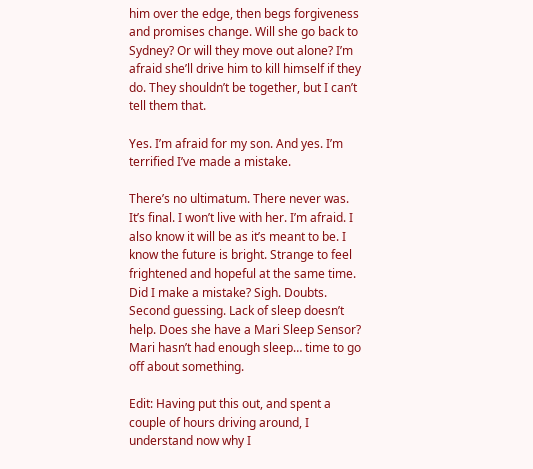him over the edge, then begs forgiveness and promises change. Will she go back to Sydney? Or will they move out alone? I’m afraid she’ll drive him to kill himself if they do. They shouldn’t be together, but I can’t tell them that.

Yes. I’m afraid for my son. And yes. I’m terrified I’ve made a mistake.

There’s no ultimatum. There never was. It’s final. I won’t live with her. I’m afraid. I also know it will be as it’s meant to be. I know the future is bright. Strange to feel frightened and hopeful at the same time. Did I make a mistake? Sigh. Doubts. Second guessing. Lack of sleep doesn’t help. Does she have a Mari Sleep Sensor? Mari hasn’t had enough sleep… time to go off about something.

Edit: Having put this out, and spent a couple of hours driving around, I understand now why I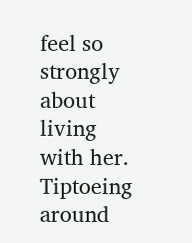feel so strongly about living with her. Tiptoeing around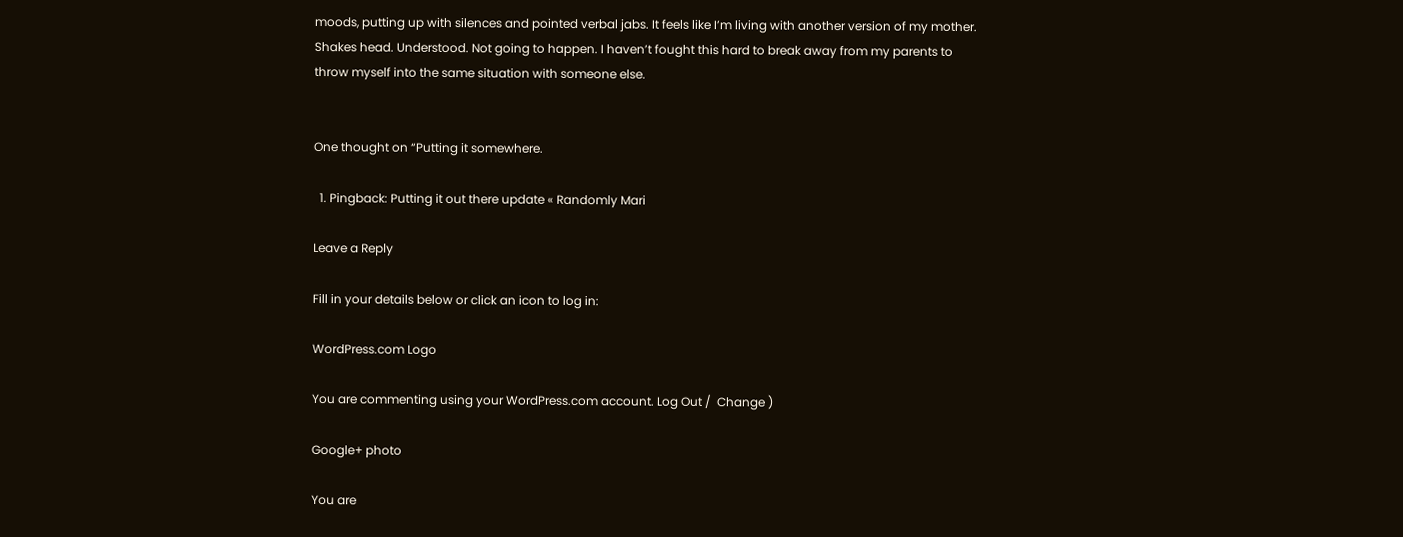moods, putting up with silences and pointed verbal jabs. It feels like I’m living with another version of my mother. Shakes head. Understood. Not going to happen. I haven’t fought this hard to break away from my parents to throw myself into the same situation with someone else.


One thought on “Putting it somewhere.

  1. Pingback: Putting it out there update « Randomly Mari

Leave a Reply

Fill in your details below or click an icon to log in:

WordPress.com Logo

You are commenting using your WordPress.com account. Log Out /  Change )

Google+ photo

You are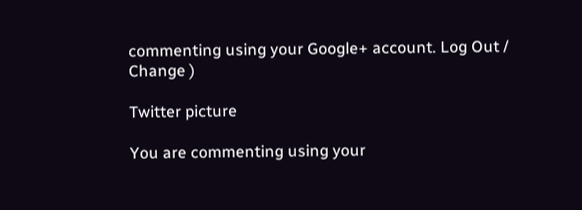commenting using your Google+ account. Log Out /  Change )

Twitter picture

You are commenting using your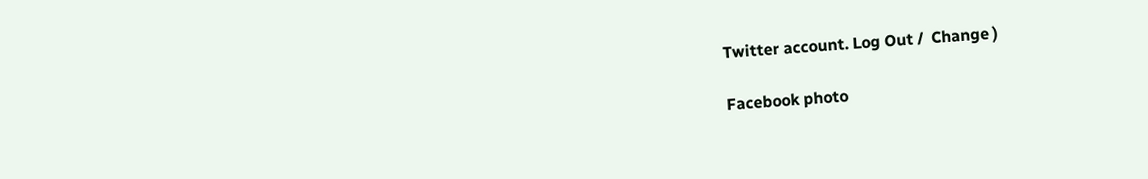Twitter account. Log Out /  Change )

Facebook photo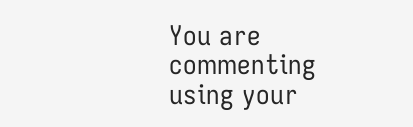You are commenting using your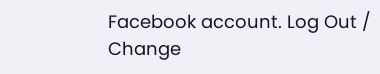Facebook account. Log Out /  Change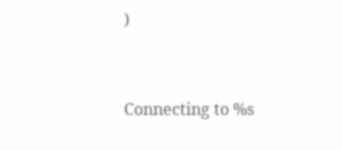)


Connecting to %s